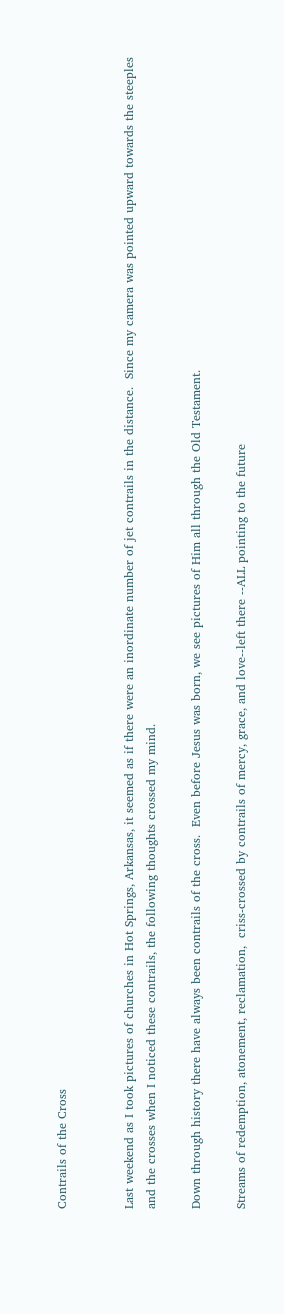Contrails of the Cross


Last weekend as I took pictures of churches in Hot Springs, Arkansas, it seemed as if there were an inordinate number of jet contrails in the distance.  Since my camera was pointed upward towards the steeples and the crosses when I noticed these contrails, the following thoughts crossed my mind.

Down through history there have always been contrails of the cross.  Even before Jesus was born, we see pictures of Him all through the Old Testament.

Streams of redemption, atonement, reclamation,  criss-crossed by contrails of mercy, grace, and love--left there --ALL pointing to the future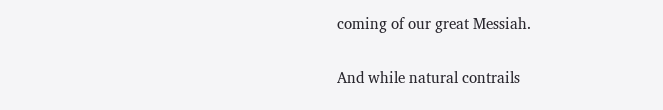coming of our great Messiah.

And while natural contrails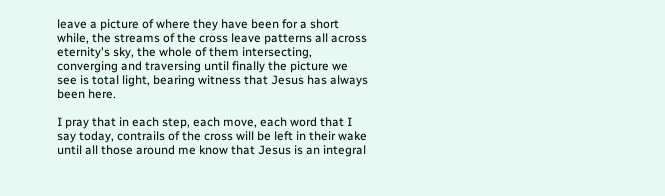leave a picture of where they have been for a short while, the streams of the cross leave patterns all across eternity's sky, the whole of them intersecting, converging and traversing until finally the picture we see is total light, bearing witness that Jesus has always been here.

I pray that in each step, each move, each word that I say today, contrails of the cross will be left in their wake until all those around me know that Jesus is an integral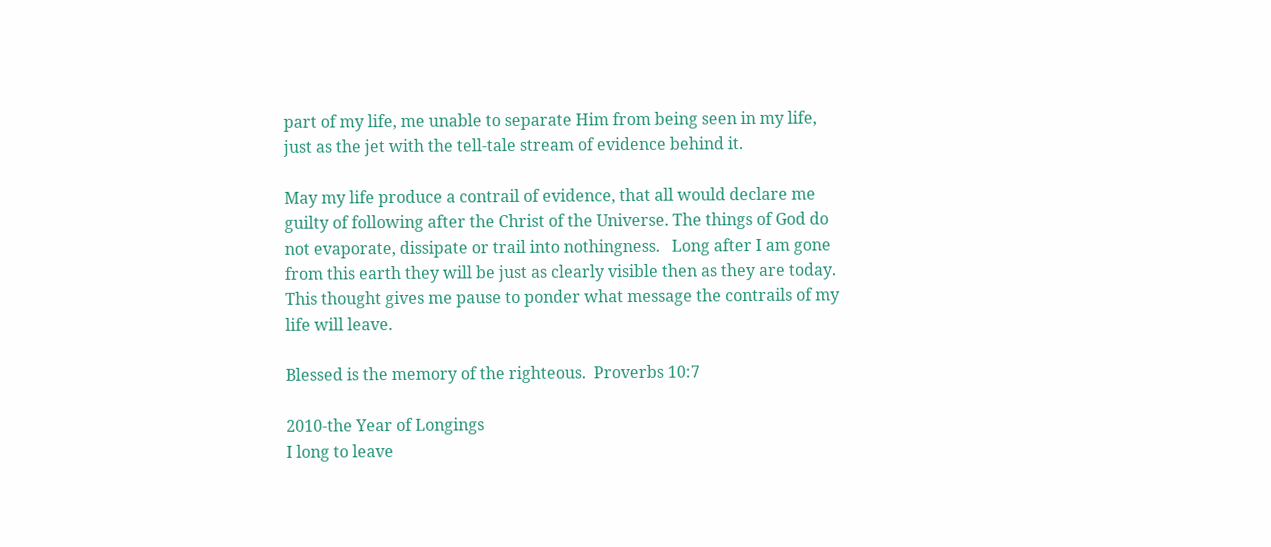part of my life, me unable to separate Him from being seen in my life, just as the jet with the tell-tale stream of evidence behind it.

May my life produce a contrail of evidence, that all would declare me guilty of following after the Christ of the Universe. The things of God do not evaporate, dissipate or trail into nothingness.   Long after I am gone from this earth they will be just as clearly visible then as they are today. This thought gives me pause to ponder what message the contrails of my life will leave.

Blessed is the memory of the righteous.  Proverbs 10:7

2010-the Year of Longings
I long to leave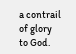a contrail of glory to God.